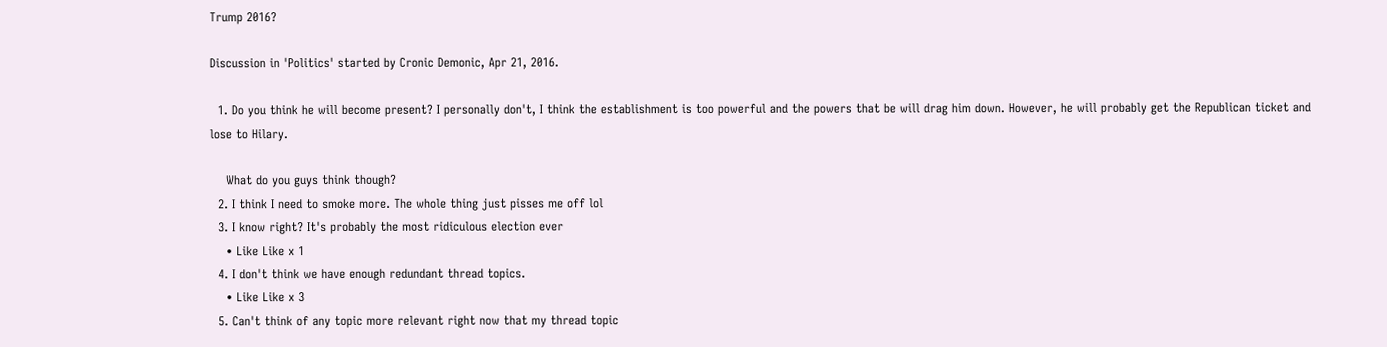Trump 2016?

Discussion in 'Politics' started by Cronic Demonic, Apr 21, 2016.

  1. Do you think he will become present? I personally don't, I think the establishment is too powerful and the powers that be will drag him down. However, he will probably get the Republican ticket and lose to Hilary.

    What do you guys think though?
  2. I think I need to smoke more. The whole thing just pisses me off lol
  3. I know right? It's probably the most ridiculous election ever
    • Like Like x 1
  4. I don't think we have enough redundant thread topics.
    • Like Like x 3
  5. Can't think of any topic more relevant right now that my thread topic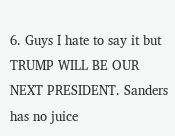6. Guys I hate to say it but TRUMP WILL BE OUR NEXT PRESIDENT. Sanders has no juice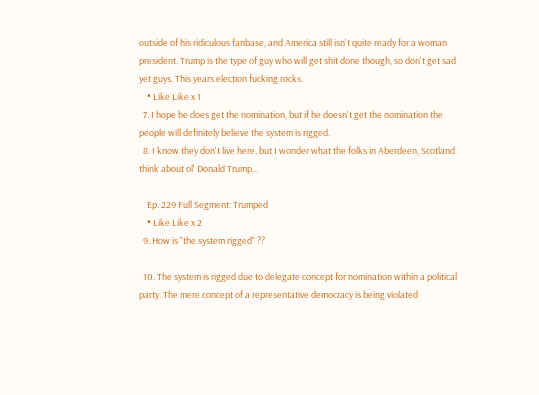outside of his ridiculous fanbase, and America still isn't quite ready for a woman president. Trump is the type of guy who will get shit done though, so don't get sad yet guys. This years election fucking rocks.
    • Like Like x 1
  7. I hope he does get the nomination, but if he doesn't get the nomination the people will definitely believe the system is rigged.
  8. I know they don't live here, but I wonder what the folks in Aberdeen, Scotland think about ol' Donald Trump...

    Ep. 229 Full Segment: Trumped
    • Like Like x 2
  9. How is "the system rigged" ??

  10. The system is rigged due to delegate concept for nomination within a political party. The mere concept of a representative democracy is being violated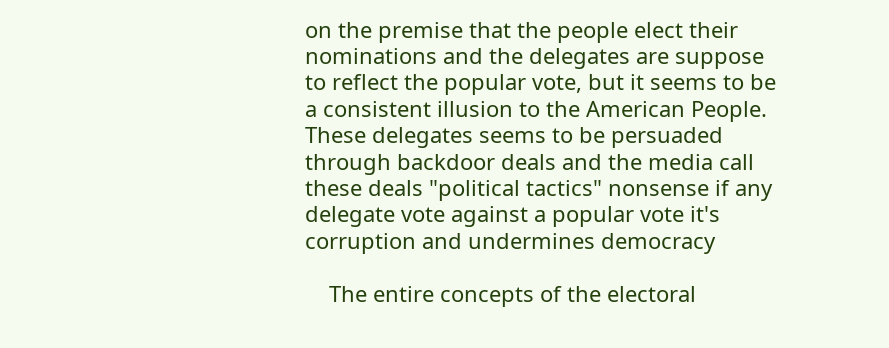on the premise that the people elect their nominations and the delegates are suppose to reflect the popular vote, but it seems to be a consistent illusion to the American People. These delegates seems to be persuaded through backdoor deals and the media call these deals "political tactics" nonsense if any delegate vote against a popular vote it's corruption and undermines democracy

    The entire concepts of the electoral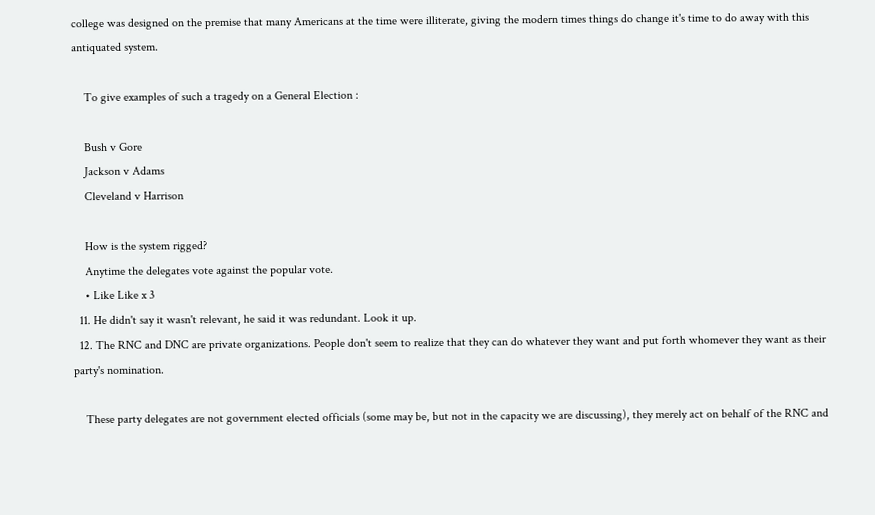college was designed on the premise that many Americans at the time were illiterate, giving the modern times things do change it's time to do away with this antiquated system.

    To give examples of such a tragedy on a General Election :

    Bush v Gore
    Jackson v Adams
    Cleveland v Harrison

    How is the system rigged?
    Anytime the delegates vote against the popular vote.
    • Like Like x 3
  11. He didn't say it wasn't relevant, he said it was redundant. Look it up.
  12. The RNC and DNC are private organizations. People don't seem to realize that they can do whatever they want and put forth whomever they want as their party's nomination.

    These party delegates are not government elected officials (some may be, but not in the capacity we are discussing), they merely act on behalf of the RNC and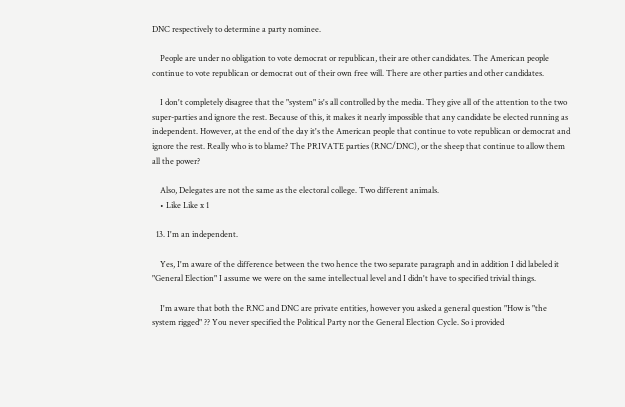DNC respectively to determine a party nominee.

    People are under no obligation to vote democrat or republican, their are other candidates. The American people continue to vote republican or democrat out of their own free will. There are other parties and other candidates.

    I don't completely disagree that the "system" is's all controlled by the media. They give all of the attention to the two super-parties and ignore the rest. Because of this, it makes it nearly impossible that any candidate be elected running as independent. However, at the end of the day it's the American people that continue to vote republican or democrat and ignore the rest. Really who is to blame? The PRIVATE parties (RNC/DNC), or the sheep that continue to allow them all the power?

    Also, Delegates are not the same as the electoral college. Two different animals.
    • Like Like x 1

  13. I'm an independent.

    Yes, I'm aware of the difference between the two hence the two separate paragraph and in addition I did labeled it "General Election" I assume we were on the same intellectual level and I didn't have to specified trivial things.

    I'm aware that both the RNC and DNC are private entities, however you asked a general question "How is "the system rigged" ?? You never specified the Political Party nor the General Election Cycle. So i provided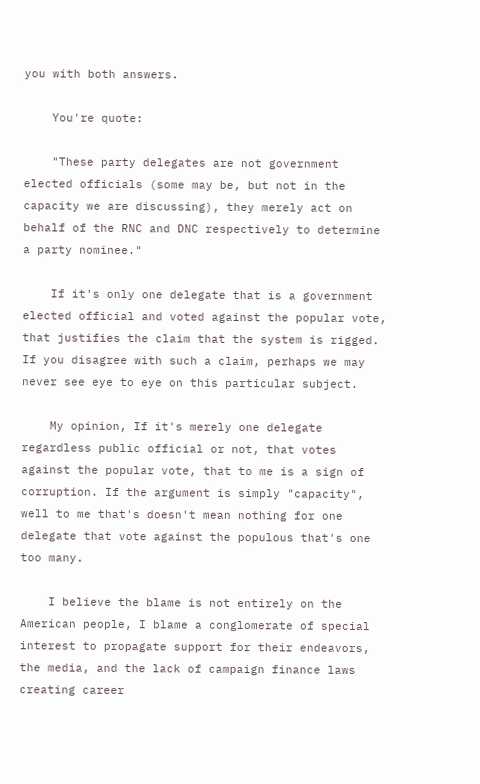you with both answers.

    You're quote:

    "These party delegates are not government elected officials (some may be, but not in the capacity we are discussing), they merely act on behalf of the RNC and DNC respectively to determine a party nominee."

    If it's only one delegate that is a government elected official and voted against the popular vote, that justifies the claim that the system is rigged. If you disagree with such a claim, perhaps we may never see eye to eye on this particular subject.

    My opinion, If it's merely one delegate regardless public official or not, that votes against the popular vote, that to me is a sign of corruption. If the argument is simply "capacity", well to me that's doesn't mean nothing for one delegate that vote against the populous that's one too many.

    I believe the blame is not entirely on the American people, I blame a conglomerate of special interest to propagate support for their endeavors, the media, and the lack of campaign finance laws creating career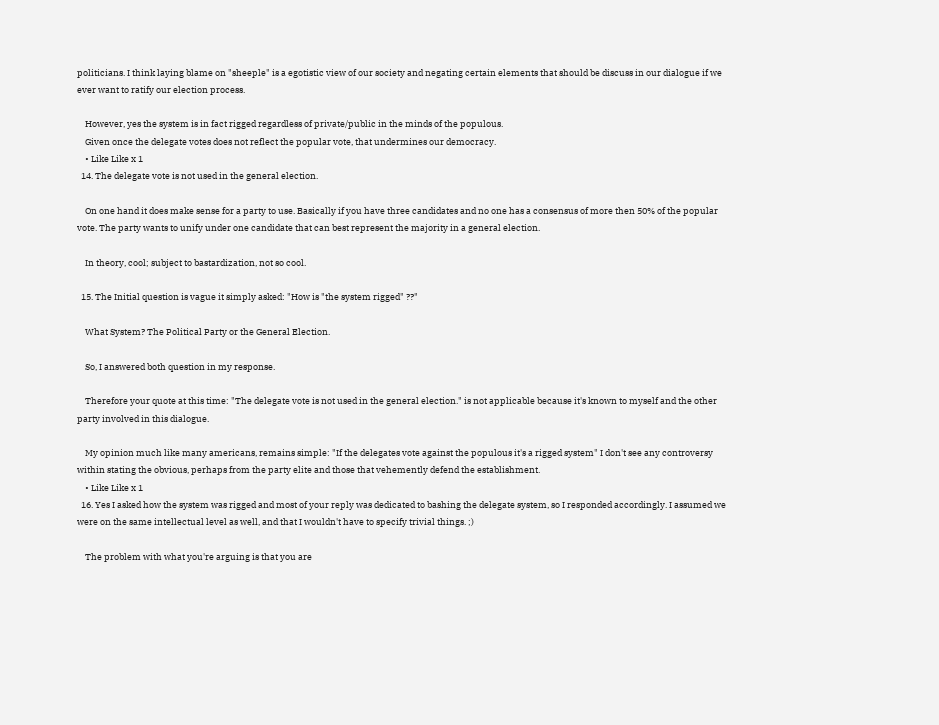politicians. I think laying blame on "sheeple" is a egotistic view of our society and negating certain elements that should be discuss in our dialogue if we ever want to ratify our election process.

    However, yes the system is in fact rigged regardless of private/public in the minds of the populous.
    Given once the delegate votes does not reflect the popular vote, that undermines our democracy.
    • Like Like x 1
  14. The delegate vote is not used in the general election.

    On one hand it does make sense for a party to use. Basically if you have three candidates and no one has a consensus of more then 50% of the popular vote. The party wants to unify under one candidate that can best represent the majority in a general election.

    In theory, cool; subject to bastardization, not so cool.

  15. The Initial question is vague it simply asked: "How is "the system rigged" ??"

    What System? The Political Party or the General Election.

    So, I answered both question in my response.

    Therefore your quote at this time: "The delegate vote is not used in the general election." is not applicable because it's known to myself and the other party involved in this dialogue.

    My opinion much like many americans, remains simple: "If the delegates vote against the populous it's a rigged system" I don't see any controversy within stating the obvious, perhaps from the party elite and those that vehemently defend the establishment.
    • Like Like x 1
  16. Yes I asked how the system was rigged and most of your reply was dedicated to bashing the delegate system, so I responded accordingly. I assumed we were on the same intellectual level as well, and that I wouldn't have to specify trivial things. ;)

    The problem with what you're arguing is that you are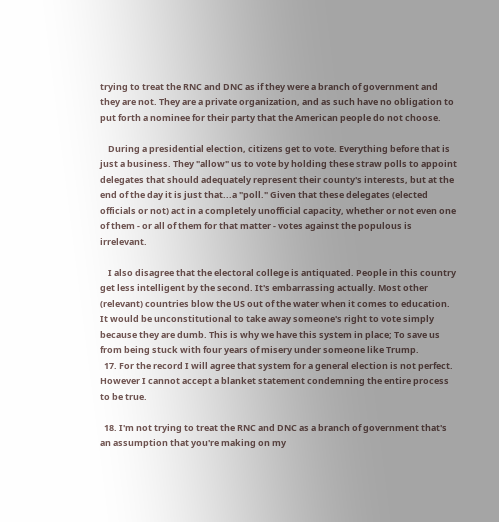trying to treat the RNC and DNC as if they were a branch of government and they are not. They are a private organization, and as such have no obligation to put forth a nominee for their party that the American people do not choose.

    During a presidential election, citizens get to vote. Everything before that is just a business. They "allow" us to vote by holding these straw polls to appoint delegates that should adequately represent their county's interests, but at the end of the day it is just that...a "poll." Given that these delegates (elected officials or not) act in a completely unofficial capacity, whether or not even one of them - or all of them for that matter - votes against the populous is irrelevant.

    I also disagree that the electoral college is antiquated. People in this country get less intelligent by the second. It's embarrassing actually. Most other (relevant) countries blow the US out of the water when it comes to education. It would be unconstitutional to take away someone's right to vote simply because they are dumb. This is why we have this system in place; To save us from being stuck with four years of misery under someone like Trump.
  17. For the record I will agree that system for a general election is not perfect. However I cannot accept a blanket statement condemning the entire process to be true.

  18. I'm not trying to treat the RNC and DNC as a branch of government that's an assumption that you're making on my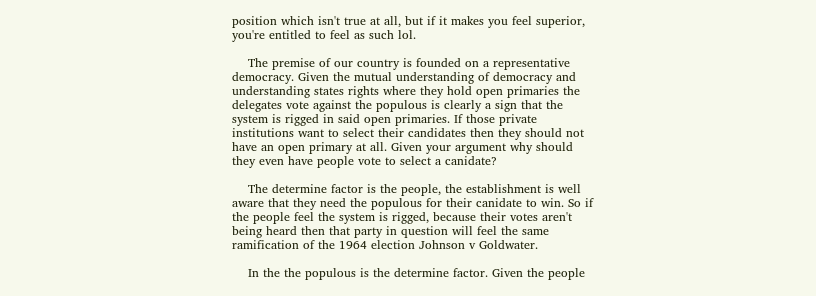position which isn't true at all, but if it makes you feel superior, you're entitled to feel as such lol.

    The premise of our country is founded on a representative democracy. Given the mutual understanding of democracy and understanding states rights where they hold open primaries the delegates vote against the populous is clearly a sign that the system is rigged in said open primaries. If those private institutions want to select their candidates then they should not have an open primary at all. Given your argument why should they even have people vote to select a canidate?

    The determine factor is the people, the establishment is well aware that they need the populous for their canidate to win. So if the people feel the system is rigged, because their votes aren't being heard then that party in question will feel the same ramification of the 1964 election Johnson v Goldwater.

    In the the populous is the determine factor. Given the people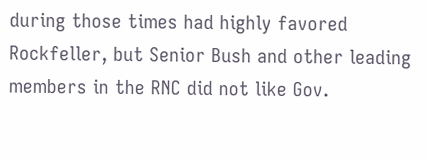during those times had highly favored Rockfeller, but Senior Bush and other leading members in the RNC did not like Gov.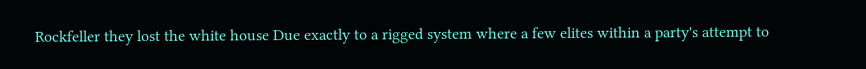Rockfeller they lost the white house Due exactly to a rigged system where a few elites within a party's attempt to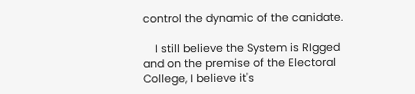control the dynamic of the canidate.

    I still believe the System is RIgged and on the premise of the Electoral College, I believe it's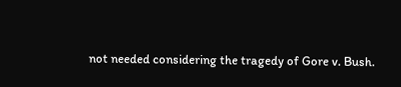not needed considering the tragedy of Gore v. Bush.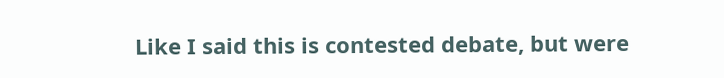Like I said this is contested debate, but were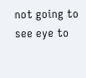not going to see eye to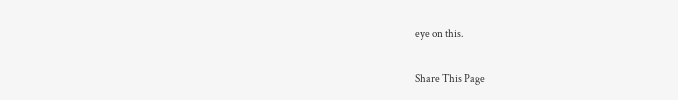eye on this.

Share This Page